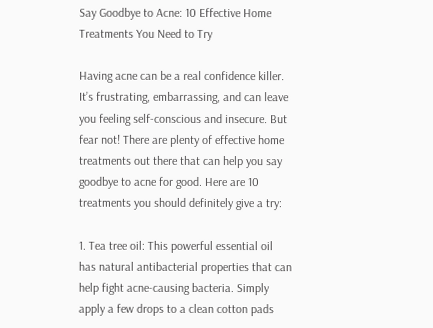Say Goodbye to Acne: 10 Effective Home Treatments You Need to Try

Having acne can be a real confidence killer. It’s frustrating, embarrassing, and can leave you feeling self-conscious and insecure. But fear not! There are plenty of effective home treatments out there that can help you say goodbye to acne for good. Here are 10 treatments you should definitely give a try:

1. Tea tree oil: This powerful essential oil has natural antibacterial properties that can help fight acne-causing bacteria. Simply apply a few drops to a clean cotton pads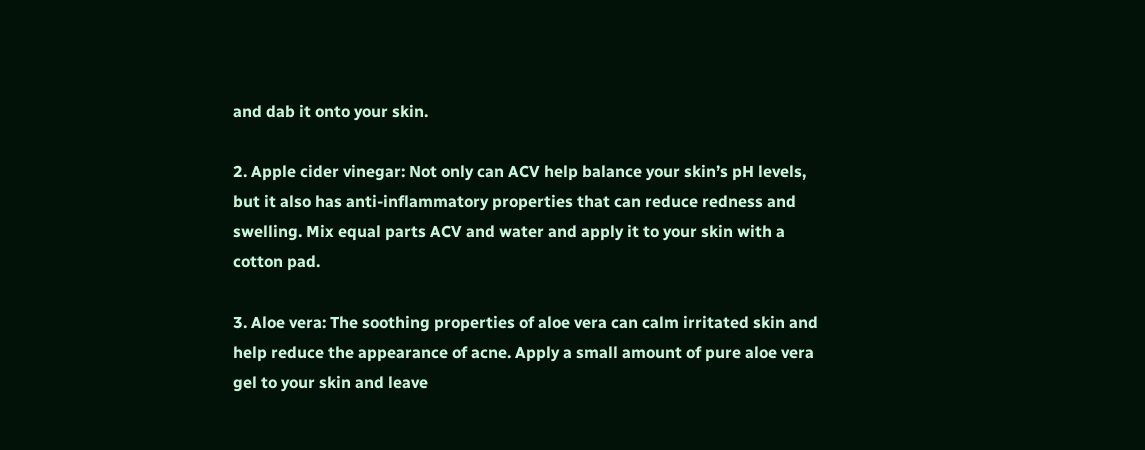and dab it onto your skin.

2. Apple cider vinegar: Not only can ACV help balance your skin’s pH levels, but it also has anti-inflammatory properties that can reduce redness and swelling. Mix equal parts ACV and water and apply it to your skin with a cotton pad.

3. Aloe vera: The soothing properties of aloe vera can calm irritated skin and help reduce the appearance of acne. Apply a small amount of pure aloe vera gel to your skin and leave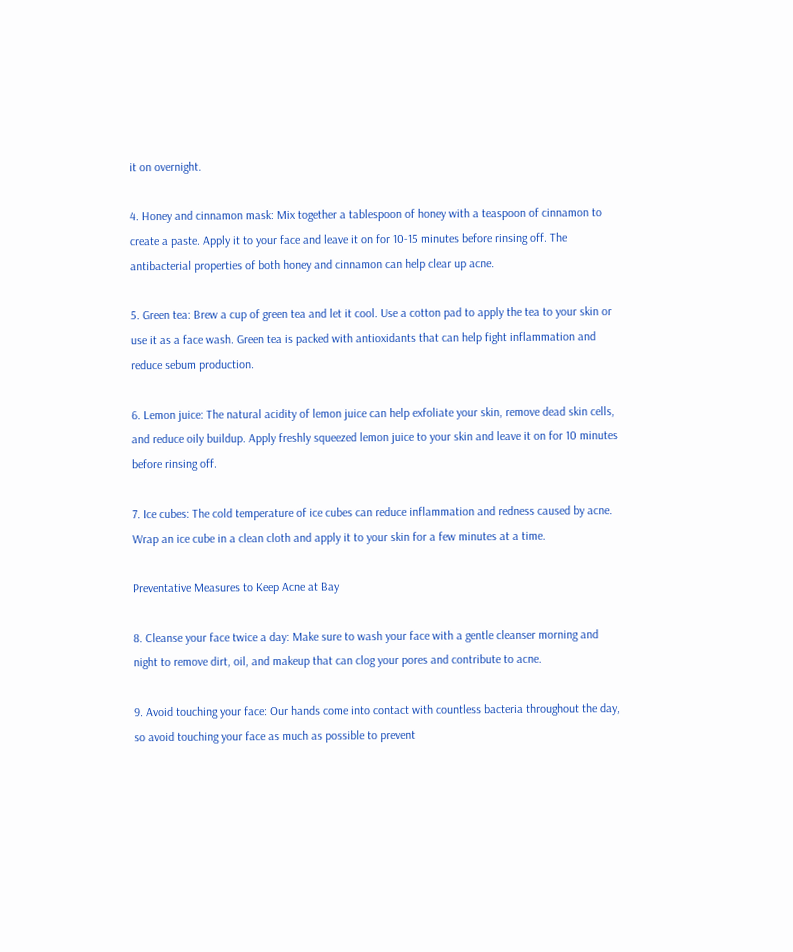it on overnight.

4. Honey and cinnamon mask: Mix together a tablespoon of honey with a teaspoon of cinnamon to create a paste. Apply it to your face and leave it on for 10-15 minutes before rinsing off. The antibacterial properties of both honey and cinnamon can help clear up acne.

5. Green tea: Brew a cup of green tea and let it cool. Use a cotton pad to apply the tea to your skin or use it as a face wash. Green tea is packed with antioxidants that can help fight inflammation and reduce sebum production.

6. Lemon juice: The natural acidity of lemon juice can help exfoliate your skin, remove dead skin cells, and reduce oily buildup. Apply freshly squeezed lemon juice to your skin and leave it on for 10 minutes before rinsing off.

7. Ice cubes: The cold temperature of ice cubes can reduce inflammation and redness caused by acne. Wrap an ice cube in a clean cloth and apply it to your skin for a few minutes at a time.

Preventative Measures to Keep Acne at Bay

8. Cleanse your face twice a day: Make sure to wash your face with a gentle cleanser morning and night to remove dirt, oil, and makeup that can clog your pores and contribute to acne.

9. Avoid touching your face: Our hands come into contact with countless bacteria throughout the day, so avoid touching your face as much as possible to prevent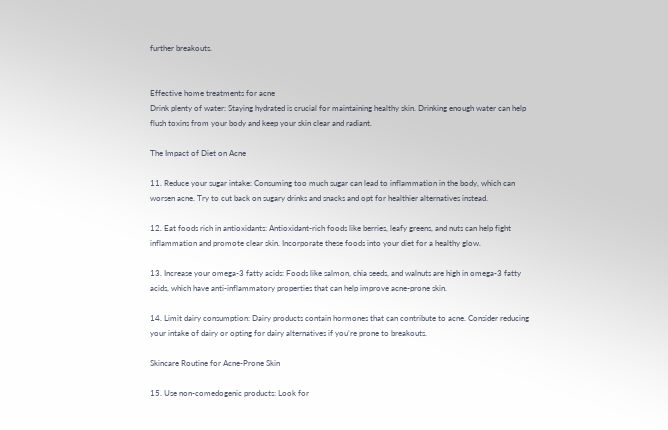further breakouts.


Effective home treatments for acne
Drink plenty of water: Staying hydrated is crucial for maintaining healthy skin. Drinking enough water can help flush toxins from your body and keep your skin clear and radiant.

The Impact of Diet on Acne

11. Reduce your sugar intake: Consuming too much sugar can lead to inflammation in the body, which can worsen acne. Try to cut back on sugary drinks and snacks and opt for healthier alternatives instead.

12. Eat foods rich in antioxidants: Antioxidant-rich foods like berries, leafy greens, and nuts can help fight inflammation and promote clear skin. Incorporate these foods into your diet for a healthy glow.

13. Increase your omega-3 fatty acids: Foods like salmon, chia seeds, and walnuts are high in omega-3 fatty acids, which have anti-inflammatory properties that can help improve acne-prone skin.

14. Limit dairy consumption: Dairy products contain hormones that can contribute to acne. Consider reducing your intake of dairy or opting for dairy alternatives if you’re prone to breakouts.

Skincare Routine for Acne-Prone Skin

15. Use non-comedogenic products: Look for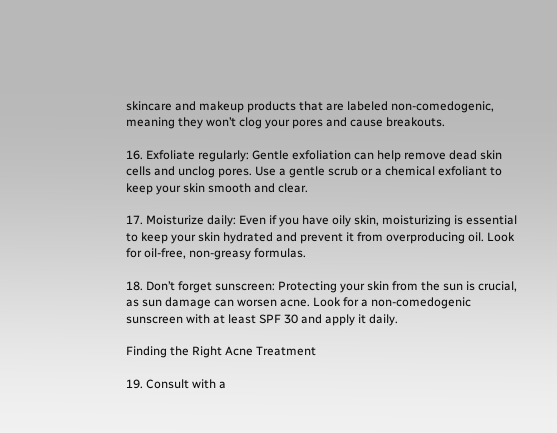skincare and makeup products that are labeled non-comedogenic, meaning they won’t clog your pores and cause breakouts.

16. Exfoliate regularly: Gentle exfoliation can help remove dead skin cells and unclog pores. Use a gentle scrub or a chemical exfoliant to keep your skin smooth and clear.

17. Moisturize daily: Even if you have oily skin, moisturizing is essential to keep your skin hydrated and prevent it from overproducing oil. Look for oil-free, non-greasy formulas.

18. Don’t forget sunscreen: Protecting your skin from the sun is crucial, as sun damage can worsen acne. Look for a non-comedogenic sunscreen with at least SPF 30 and apply it daily.

Finding the Right Acne Treatment

19. Consult with a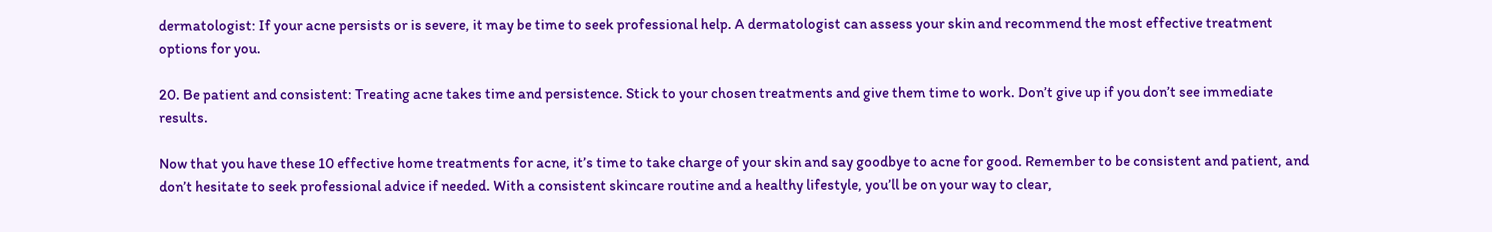dermatologist: If your acne persists or is severe, it may be time to seek professional help. A dermatologist can assess your skin and recommend the most effective treatment options for you.

20. Be patient and consistent: Treating acne takes time and persistence. Stick to your chosen treatments and give them time to work. Don’t give up if you don’t see immediate results.

Now that you have these 10 effective home treatments for acne, it’s time to take charge of your skin and say goodbye to acne for good. Remember to be consistent and patient, and don’t hesitate to seek professional advice if needed. With a consistent skincare routine and a healthy lifestyle, you’ll be on your way to clear,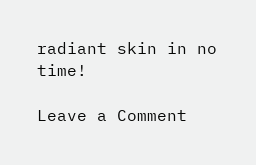radiant skin in no time!

Leave a Comment